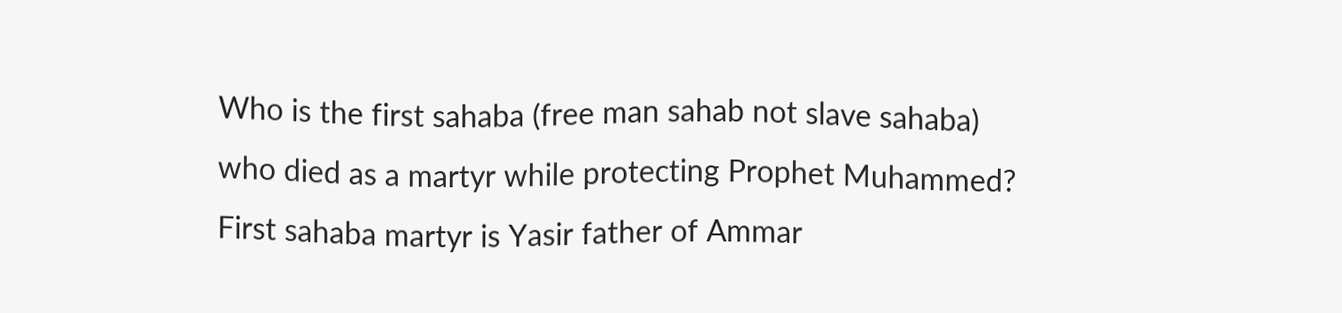Who is the first sahaba (free man sahab not slave sahaba) who died as a martyr while protecting Prophet Muhammed? First sahaba martyr is Yasir father of Ammar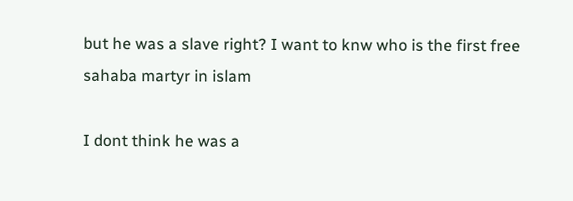but he was a slave right? I want to knw who is the first free sahaba martyr in islam

I dont think he was a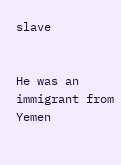slave


He was an immigrant from Yemen